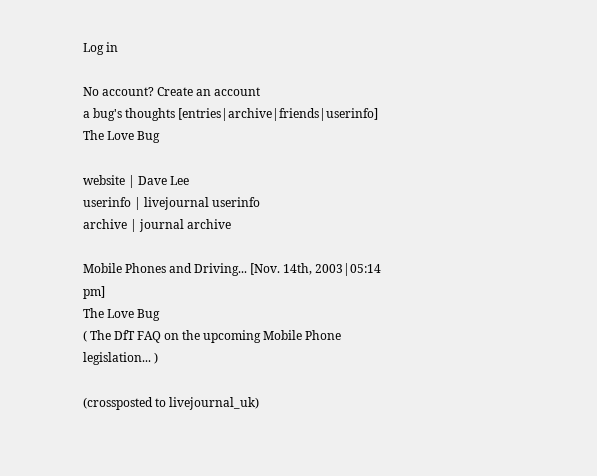Log in

No account? Create an account
a bug's thoughts [entries|archive|friends|userinfo]
The Love Bug

website | Dave Lee
userinfo | livejournal userinfo
archive | journal archive

Mobile Phones and Driving... [Nov. 14th, 2003|05:14 pm]
The Love Bug
( The DfT FAQ on the upcoming Mobile Phone legislation... )

(crossposted to livejournal_uk)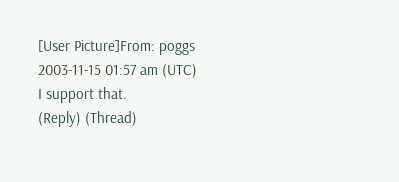[User Picture]From: poggs
2003-11-15 01:57 am (UTC)
I support that.
(Reply) (Thread)